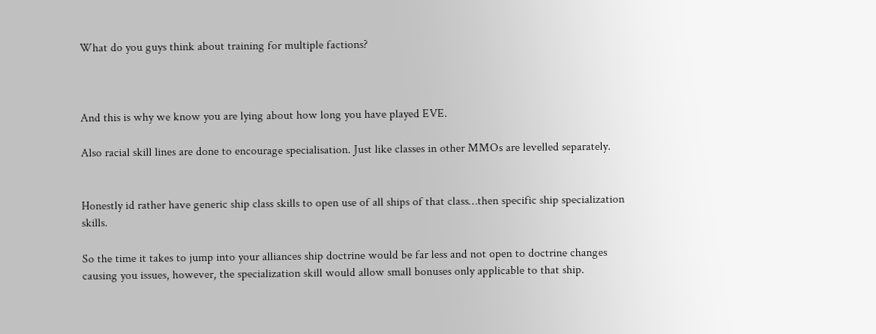What do you guys think about training for multiple factions?



And this is why we know you are lying about how long you have played EVE.

Also racial skill lines are done to encourage specialisation. Just like classes in other MMOs are levelled separately.


Honestly id rather have generic ship class skills to open use of all ships of that class…then specific ship specialization skills.

So the time it takes to jump into your alliances ship doctrine would be far less and not open to doctrine changes causing you issues, however, the specialization skill would allow small bonuses only applicable to that ship.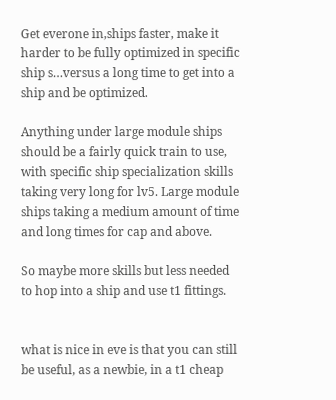Get everone in,ships faster, make it harder to be fully optimized in specific ship s…versus a long time to get into a ship and be optimized.

Anything under large module ships should be a fairly quick train to use, with specific ship specialization skills taking very long for lv5. Large module ships taking a medium amount of time and long times for cap and above.

So maybe more skills but less needed to hop into a ship and use t1 fittings.


what is nice in eve is that you can still be useful, as a newbie, in a t1 cheap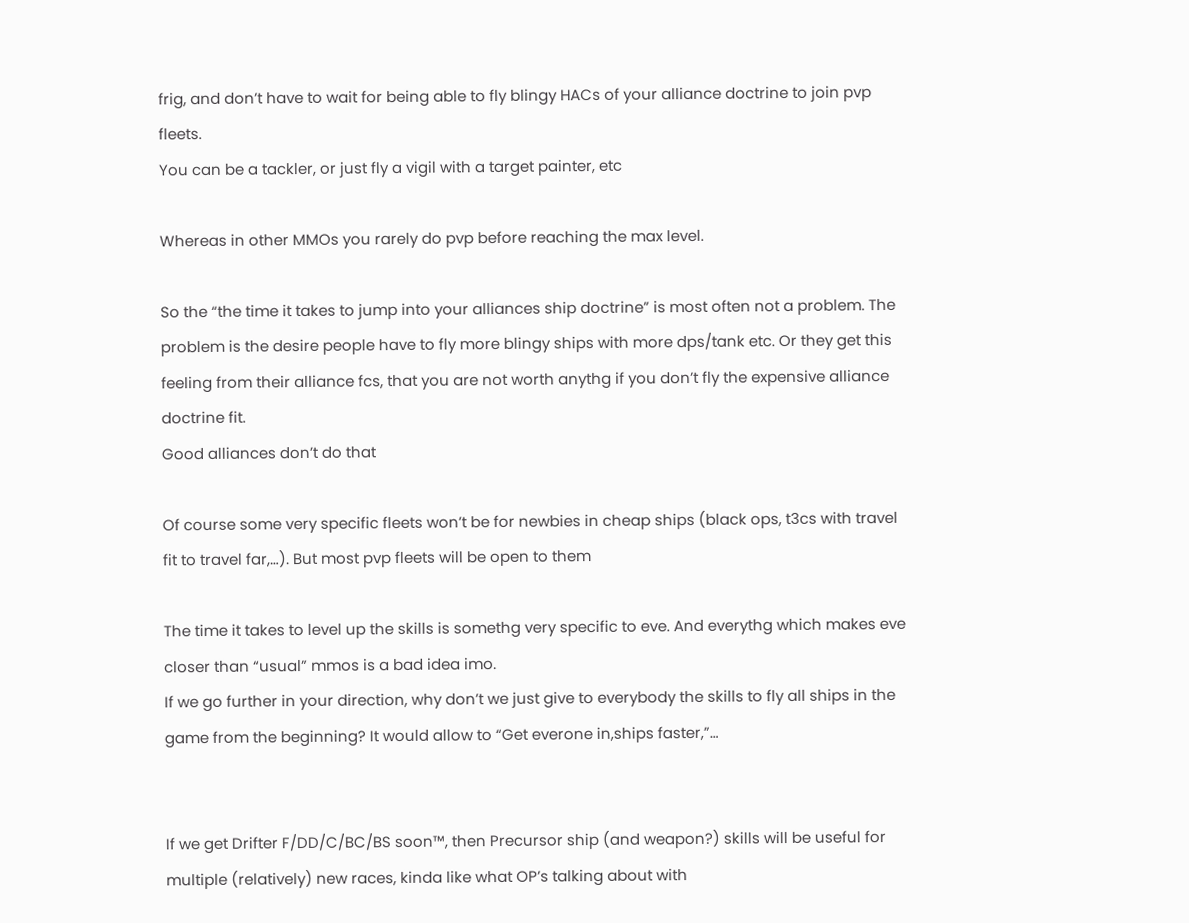frig, and don’t have to wait for being able to fly blingy HACs of your alliance doctrine to join pvp fleets.
You can be a tackler, or just fly a vigil with a target painter, etc

Whereas in other MMOs you rarely do pvp before reaching the max level.

So the “the time it takes to jump into your alliances ship doctrine” is most often not a problem. The problem is the desire people have to fly more blingy ships with more dps/tank etc. Or they get this feeling from their alliance fcs, that you are not worth anythg if you don’t fly the expensive alliance doctrine fit.
Good alliances don’t do that

Of course some very specific fleets won’t be for newbies in cheap ships (black ops, t3cs with travel fit to travel far,…). But most pvp fleets will be open to them

The time it takes to level up the skills is somethg very specific to eve. And everythg which makes eve closer than “usual” mmos is a bad idea imo.
If we go further in your direction, why don’t we just give to everybody the skills to fly all ships in the game from the beginning? It would allow to “Get everone in,ships faster,”…


If we get Drifter F/DD/C/BC/BS soon™, then Precursor ship (and weapon?) skills will be useful for multiple (relatively) new races, kinda like what OP’s talking about with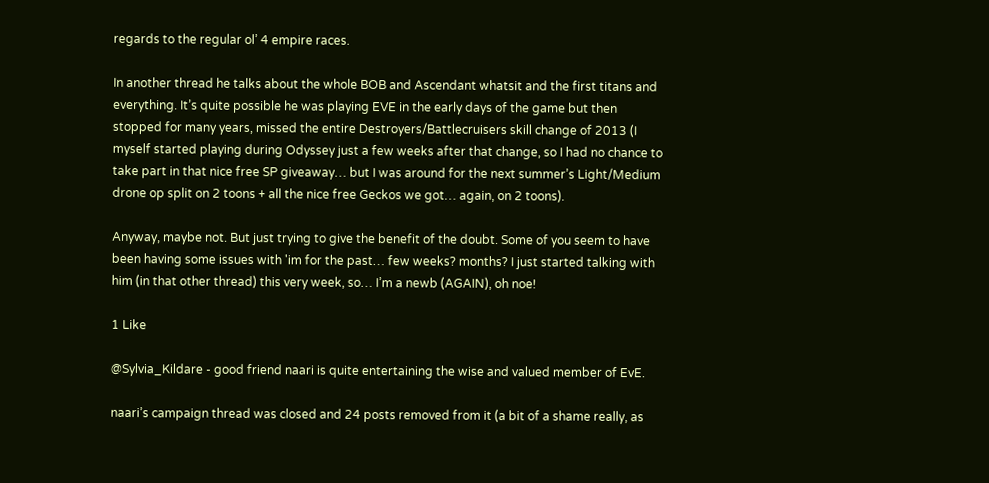regards to the regular ol’ 4 empire races.

In another thread he talks about the whole BOB and Ascendant whatsit and the first titans and everything. It’s quite possible he was playing EVE in the early days of the game but then stopped for many years, missed the entire Destroyers/Battlecruisers skill change of 2013 (I myself started playing during Odyssey just a few weeks after that change, so I had no chance to take part in that nice free SP giveaway… but I was around for the next summer’s Light/Medium drone op split on 2 toons + all the nice free Geckos we got… again, on 2 toons).

Anyway, maybe not. But just trying to give the benefit of the doubt. Some of you seem to have been having some issues with 'im for the past… few weeks? months? I just started talking with him (in that other thread) this very week, so… I’m a newb (AGAIN), oh noe!

1 Like

@Sylvia_Kildare - good friend naari is quite entertaining the wise and valued member of EvE.

naari’s campaign thread was closed and 24 posts removed from it (a bit of a shame really, as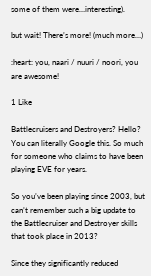some of them were…interesting).

but wait! There’s more! (much more…)

:heart: you, naari / nuuri / noori, you are awesome!

1 Like

Battlecruisers and Destroyers? Hello? You can literally Google this. So much for someone who claims to have been playing EVE for years.

So you’ve been playing since 2003, but can’t remember such a big update to the Battlecruiser and Destroyer skills that took place in 2013?

Since they significantly reduced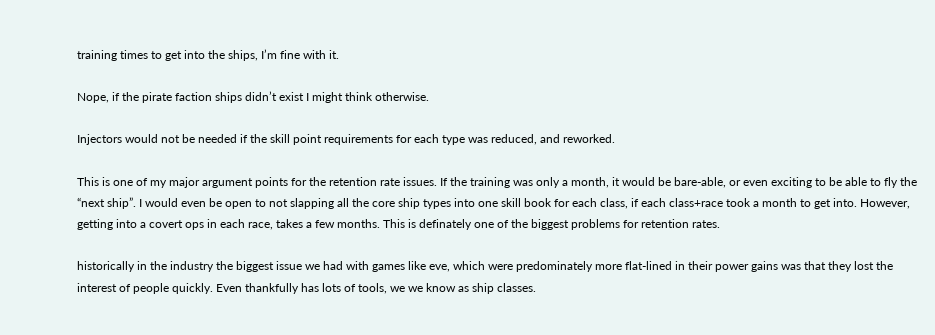training times to get into the ships, I’m fine with it.

Nope, if the pirate faction ships didn’t exist I might think otherwise.

Injectors would not be needed if the skill point requirements for each type was reduced, and reworked.

This is one of my major argument points for the retention rate issues. If the training was only a month, it would be bare-able, or even exciting to be able to fly the “next ship”. I would even be open to not slapping all the core ship types into one skill book for each class, if each class+race took a month to get into. However, getting into a covert ops in each race, takes a few months. This is definately one of the biggest problems for retention rates.

historically in the industry the biggest issue we had with games like eve, which were predominately more flat-lined in their power gains was that they lost the interest of people quickly. Even thankfully has lots of tools, we we know as ship classes.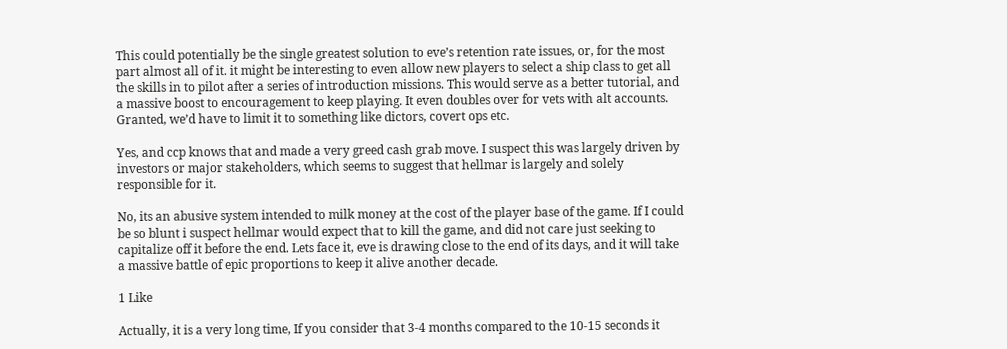This could potentially be the single greatest solution to eve’s retention rate issues, or, for the most part almost all of it. it might be interesting to even allow new players to select a ship class to get all the skills in to pilot after a series of introduction missions. This would serve as a better tutorial, and a massive boost to encouragement to keep playing. It even doubles over for vets with alt accounts. Granted, we’d have to limit it to something like dictors, covert ops etc.

Yes, and ccp knows that and made a very greed cash grab move. I suspect this was largely driven by investors or major stakeholders, which seems to suggest that hellmar is largely and solely responsible for it.

No, its an abusive system intended to milk money at the cost of the player base of the game. If I could be so blunt i suspect hellmar would expect that to kill the game, and did not care just seeking to capitalize off it before the end. Lets face it, eve is drawing close to the end of its days, and it will take a massive battle of epic proportions to keep it alive another decade.

1 Like

Actually, it is a very long time, If you consider that 3-4 months compared to the 10-15 seconds it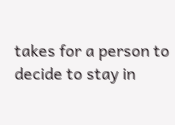takes for a person to decide to stay in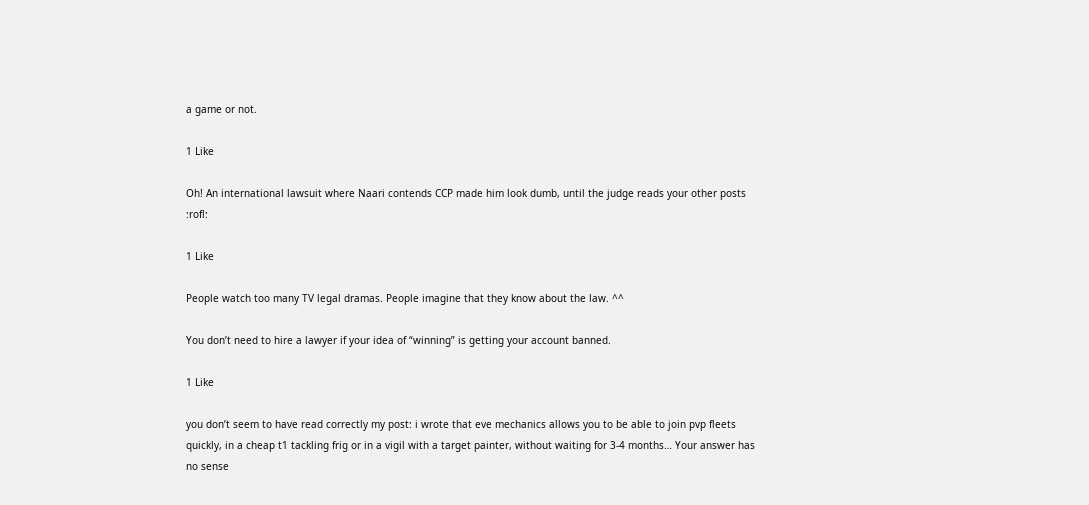a game or not.

1 Like

Oh! An international lawsuit where Naari contends CCP made him look dumb, until the judge reads your other posts :rofl:

1 Like

People watch too many TV legal dramas. People imagine that they know about the law. ^^

You don’t need to hire a lawyer if your idea of “winning” is getting your account banned.

1 Like

you don’t seem to have read correctly my post: i wrote that eve mechanics allows you to be able to join pvp fleets quickly, in a cheap t1 tackling frig or in a vigil with a target painter, without waiting for 3-4 months… Your answer has no sense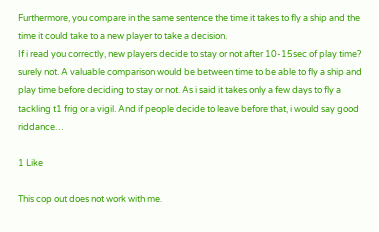Furthermore, you compare in the same sentence the time it takes to fly a ship and the time it could take to a new player to take a decision.
If i read you correctly, new players decide to stay or not after 10-15sec of play time? surely not. A valuable comparison would be between time to be able to fly a ship and play time before deciding to stay or not. As i said it takes only a few days to fly a tackling t1 frig or a vigil. And if people decide to leave before that, i would say good riddance…

1 Like

This cop out does not work with me.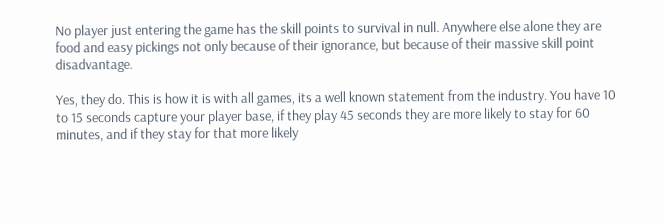No player just entering the game has the skill points to survival in null. Anywhere else alone they are food and easy pickings not only because of their ignorance, but because of their massive skill point disadvantage.

Yes, they do. This is how it is with all games, its a well known statement from the industry. You have 10 to 15 seconds capture your player base, if they play 45 seconds they are more likely to stay for 60 minutes, and if they stay for that more likely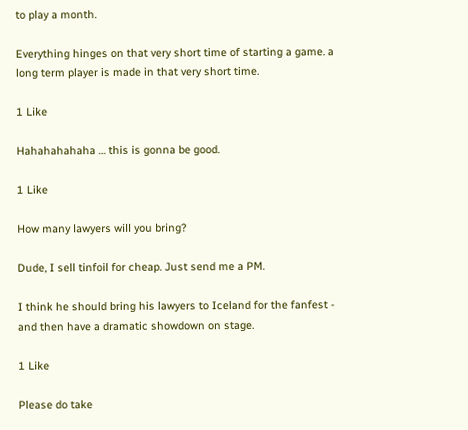to play a month.

Everything hinges on that very short time of starting a game. a long term player is made in that very short time.

1 Like

Hahahahahaha … this is gonna be good.

1 Like

How many lawyers will you bring?

Dude, I sell tinfoil for cheap. Just send me a PM.

I think he should bring his lawyers to Iceland for the fanfest - and then have a dramatic showdown on stage.

1 Like

Please do take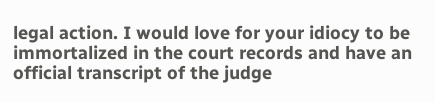legal action. I would love for your idiocy to be immortalized in the court records and have an official transcript of the judge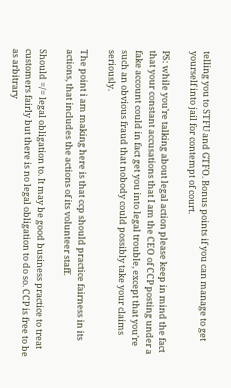telling you to STFU and GTFO. Bonus points if you can manage to get yourself into jail for contempt of court.

PS: while you’re talking about legal action please keep in mind the fact that your constant accusations that I am the CEO of CCP posting under a fake account could in fact get you into legal trouble, except that you’re such an obvious fraud that nobody could possibly take your claims seriously.

The point i am making here is that ccp should practice fairness in its actions, that includes the actions of its volunteer staff.

Should =/= legal obligation to. It may be good business practice to treat customers fairly but there is no legal obligation to do so. CCP is free to be as arbitrary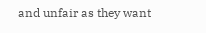and unfair as they want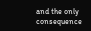and the only consequence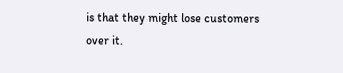is that they might lose customers over it.